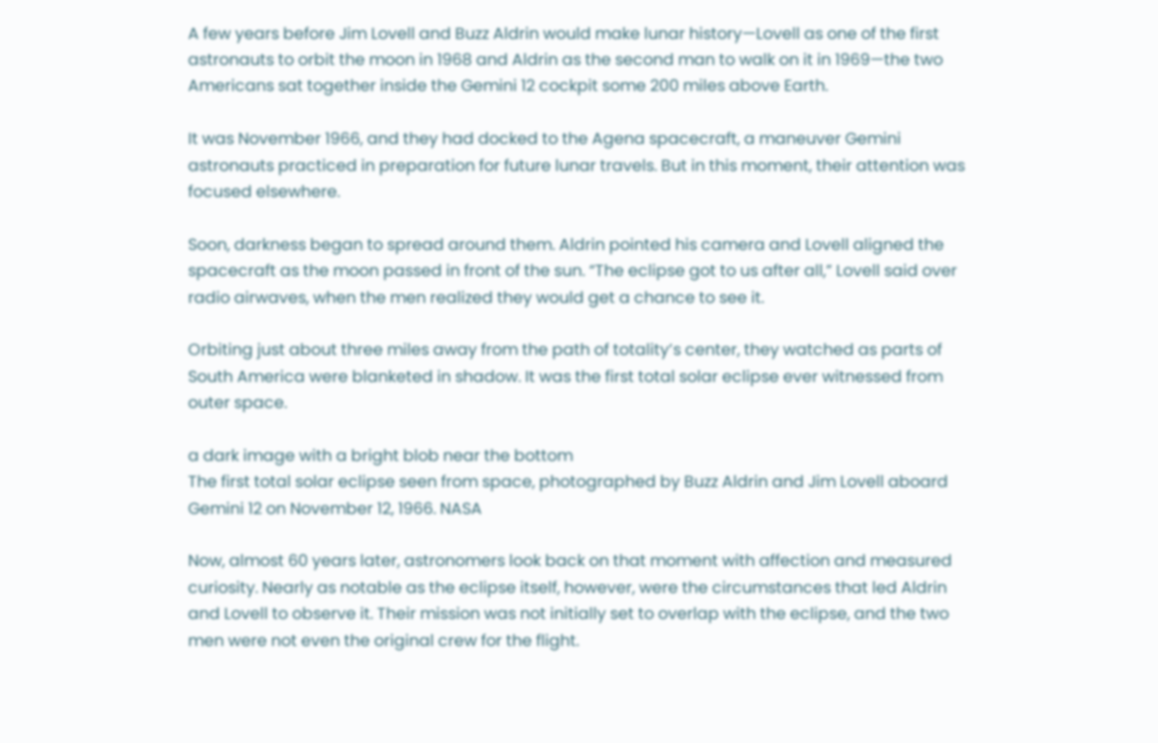A few years before Jim Lovell and Buzz Aldrin would make lunar history—Lovell as one of the first astronauts to orbit the moon in 1968 and Aldrin as the second man to walk on it in 1969—the two Americans sat together inside the Gemini 12 cockpit some 200 miles above Earth.

It was November 1966, and they had docked to the Agena spacecraft, a maneuver Gemini astronauts practiced in preparation for future lunar travels. But in this moment, their attention was focused elsewhere.

Soon, darkness began to spread around them. Aldrin pointed his camera and Lovell aligned the spacecraft as the moon passed in front of the sun. “The eclipse got to us after all,” Lovell said over radio airwaves, when the men realized they would get a chance to see it.

Orbiting just about three miles away from the path of totality’s center, they watched as parts of South America were blanketed in shadow. It was the first total solar eclipse ever witnessed from outer space.

a dark image with a bright blob near the bottom
The first total solar eclipse seen from space, photographed by Buzz Aldrin and Jim Lovell aboard Gemini 12 on November 12, 1966. NASA

Now, almost 60 years later, astronomers look back on that moment with affection and measured curiosity. Nearly as notable as the eclipse itself, however, were the circumstances that led Aldrin and Lovell to observe it. Their mission was not initially set to overlap with the eclipse, and the two men were not even the original crew for the flight.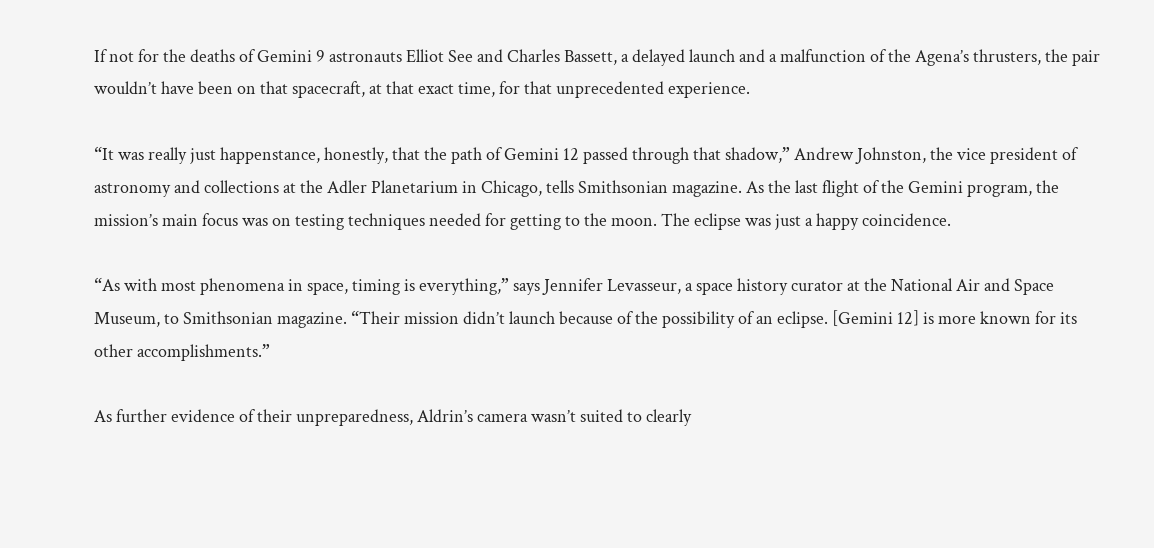If not for the deaths of Gemini 9 astronauts Elliot See and Charles Bassett, a delayed launch and a malfunction of the Agena’s thrusters, the pair wouldn’t have been on that spacecraft, at that exact time, for that unprecedented experience.

“It was really just happenstance, honestly, that the path of Gemini 12 passed through that shadow,” Andrew Johnston, the vice president of astronomy and collections at the Adler Planetarium in Chicago, tells Smithsonian magazine. As the last flight of the Gemini program, the mission’s main focus was on testing techniques needed for getting to the moon. The eclipse was just a happy coincidence.

“As with most phenomena in space, timing is everything,” says Jennifer Levasseur, a space history curator at the National Air and Space Museum, to Smithsonian magazine. “Their mission didn’t launch because of the possibility of an eclipse. [Gemini 12] is more known for its other accomplishments.”

As further evidence of their unpreparedness, Aldrin’s camera wasn’t suited to clearly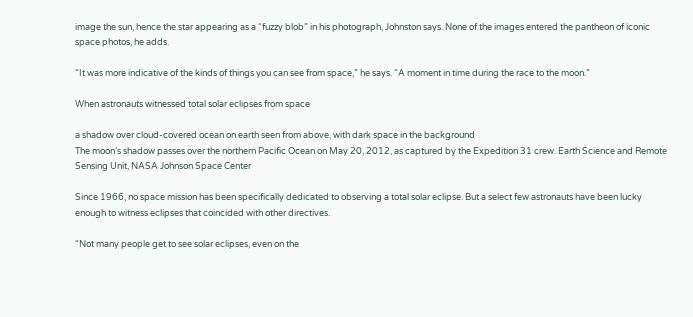image the sun, hence the star appearing as a “fuzzy blob” in his photograph, Johnston says. None of the images entered the pantheon of iconic space photos, he adds.

“It was more indicative of the kinds of things you can see from space,” he says. “A moment in time during the race to the moon.”

When astronauts witnessed total solar eclipses from space

a shadow over cloud-covered ocean on earth seen from above, with dark space in the background
The moon’s shadow passes over the northern Pacific Ocean on May 20, 2012, as captured by the Expedition 31 crew. Earth Science and Remote Sensing Unit, NASA Johnson Space Center

Since 1966, no space mission has been specifically dedicated to observing a total solar eclipse. But a select few astronauts have been lucky enough to witness eclipses that coincided with other directives.

“Not many people get to see solar eclipses, even on the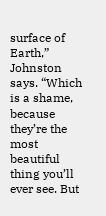surface of Earth,” Johnston says. “Which is a shame, because they’re the most beautiful thing you’ll ever see. But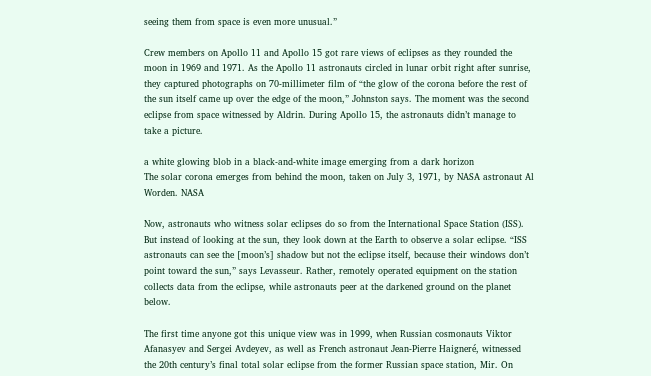seeing them from space is even more unusual.”

Crew members on Apollo 11 and Apollo 15 got rare views of eclipses as they rounded the moon in 1969 and 1971. As the Apollo 11 astronauts circled in lunar orbit right after sunrise, they captured photographs on 70-millimeter film of “the glow of the corona before the rest of the sun itself came up over the edge of the moon,” Johnston says. The moment was the second eclipse from space witnessed by Aldrin. During Apollo 15, the astronauts didn’t manage to take a picture.

a white glowing blob in a black-and-white image emerging from a dark horizon
The solar corona emerges from behind the moon, taken on July 3, 1971, by NASA astronaut Al Worden. NASA

Now, astronauts who witness solar eclipses do so from the International Space Station (ISS). But instead of looking at the sun, they look down at the Earth to observe a solar eclipse. “ISS astronauts can see the [moon’s] shadow but not the eclipse itself, because their windows don’t point toward the sun,” says Levasseur. Rather, remotely operated equipment on the station collects data from the eclipse, while astronauts peer at the darkened ground on the planet below.

The first time anyone got this unique view was in 1999, when Russian cosmonauts Viktor Afanasyev and Sergei Avdeyev, as well as French astronaut Jean-Pierre Haigneré, witnessed the 20th century’s final total solar eclipse from the former Russian space station, Mir. On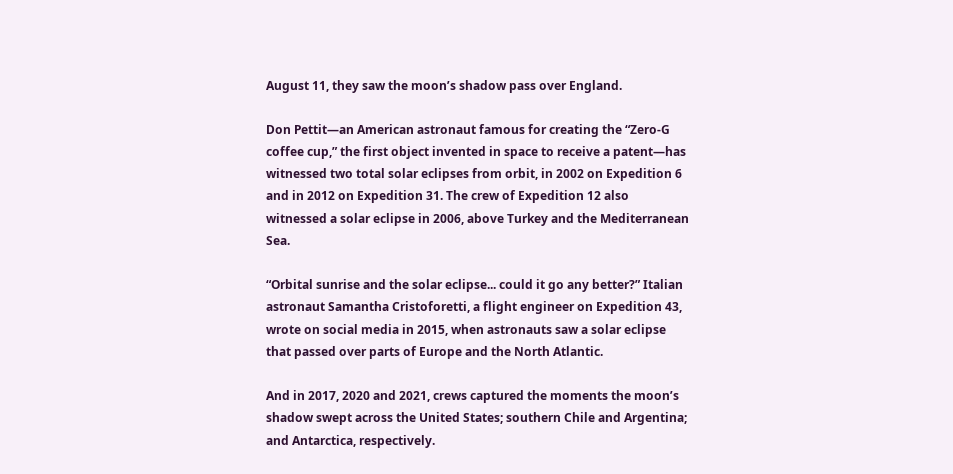August 11, they saw the moon’s shadow pass over England.

Don Pettit—an American astronaut famous for creating the “Zero-G coffee cup,” the first object invented in space to receive a patent—has witnessed two total solar eclipses from orbit, in 2002 on Expedition 6 and in 2012 on Expedition 31. The crew of Expedition 12 also witnessed a solar eclipse in 2006, above Turkey and the Mediterranean Sea.

“Orbital sunrise and the solar eclipse... could it go any better?” Italian astronaut Samantha Cristoforetti, a flight engineer on Expedition 43, wrote on social media in 2015, when astronauts saw a solar eclipse that passed over parts of Europe and the North Atlantic.

And in 2017, 2020 and 2021, crews captured the moments the moon’s shadow swept across the United States; southern Chile and Argentina; and Antarctica, respectively.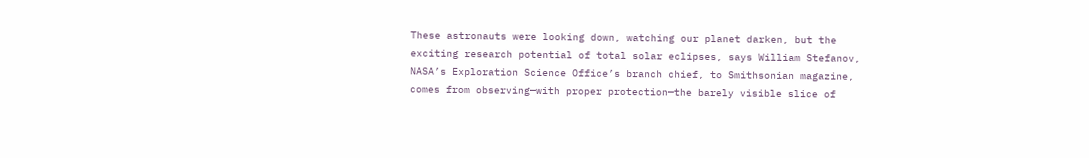These astronauts were looking down, watching our planet darken, but the exciting research potential of total solar eclipses, says William Stefanov, NASA’s Exploration Science Office’s branch chief, to Smithsonian magazine, comes from observing—with proper protection—the barely visible slice of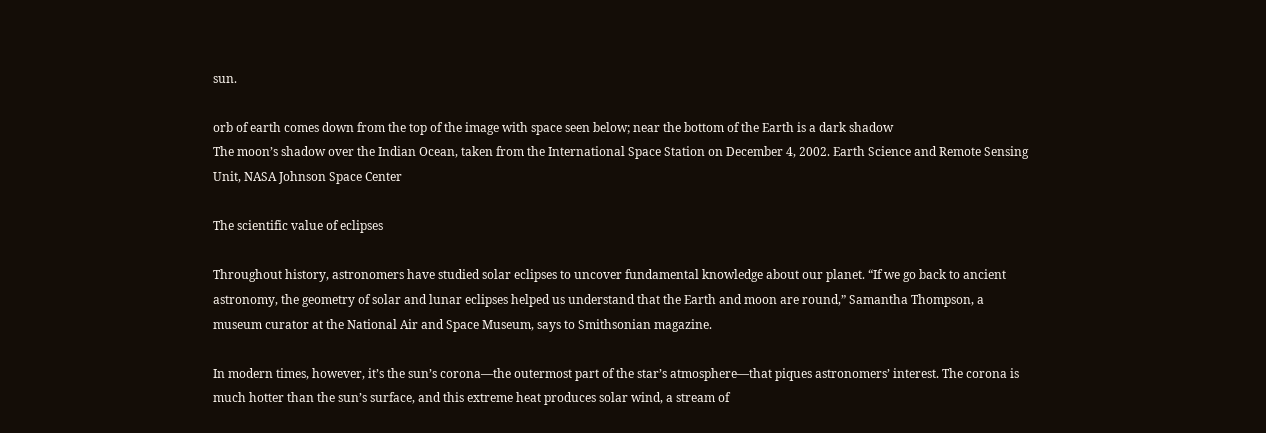sun.

orb of earth comes down from the top of the image with space seen below; near the bottom of the Earth is a dark shadow
The moon’s shadow over the Indian Ocean, taken from the International Space Station on December 4, 2002. Earth Science and Remote Sensing Unit, NASA Johnson Space Center

The scientific value of eclipses

Throughout history, astronomers have studied solar eclipses to uncover fundamental knowledge about our planet. “If we go back to ancient astronomy, the geometry of solar and lunar eclipses helped us understand that the Earth and moon are round,” Samantha Thompson, a museum curator at the National Air and Space Museum, says to Smithsonian magazine.

In modern times, however, it’s the sun’s corona—the outermost part of the star’s atmosphere—that piques astronomers’ interest. The corona is much hotter than the sun’s surface, and this extreme heat produces solar wind, a stream of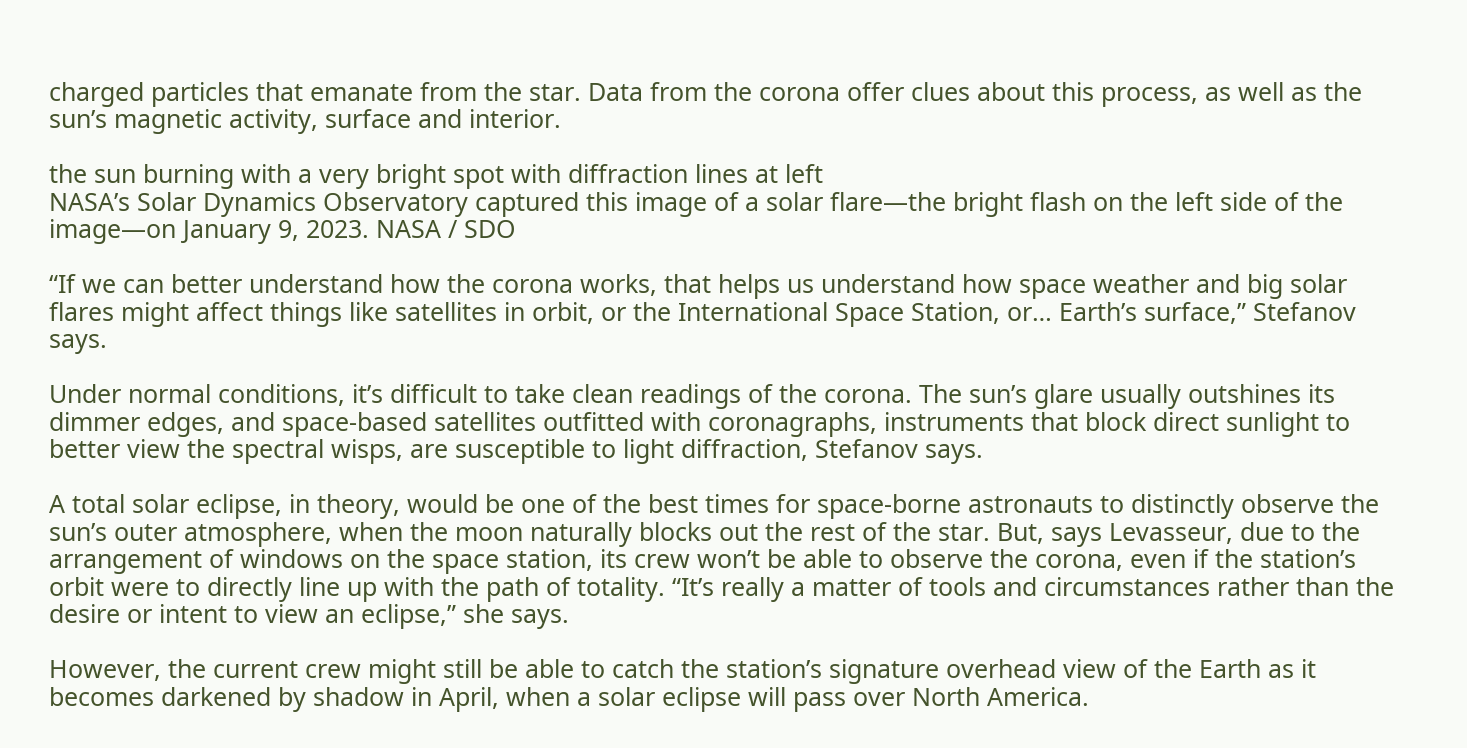charged particles that emanate from the star. Data from the corona offer clues about this process, as well as the sun’s magnetic activity, surface and interior.

the sun burning with a very bright spot with diffraction lines at left
NASA’s Solar Dynamics Observatory captured this image of a solar flare—the bright flash on the left side of the image—on January 9, 2023. NASA / SDO

“If we can better understand how the corona works, that helps us understand how space weather and big solar flares might affect things like satellites in orbit, or the International Space Station, or… Earth’s surface,” Stefanov says.

Under normal conditions, it’s difficult to take clean readings of the corona. The sun’s glare usually outshines its dimmer edges, and space-based satellites outfitted with coronagraphs, instruments that block direct sunlight to better view the spectral wisps, are susceptible to light diffraction, Stefanov says.

A total solar eclipse, in theory, would be one of the best times for space-borne astronauts to distinctly observe the sun’s outer atmosphere, when the moon naturally blocks out the rest of the star. But, says Levasseur, due to the arrangement of windows on the space station, its crew won’t be able to observe the corona, even if the station’s orbit were to directly line up with the path of totality. “It’s really a matter of tools and circumstances rather than the desire or intent to view an eclipse,” she says.

However, the current crew might still be able to catch the station’s signature overhead view of the Earth as it becomes darkened by shadow in April, when a solar eclipse will pass over North America.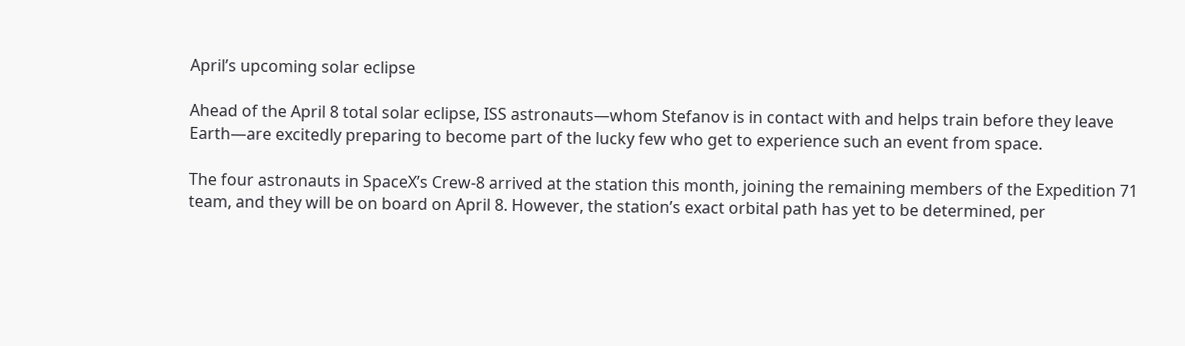April’s upcoming solar eclipse

Ahead of the April 8 total solar eclipse, ISS astronauts—whom Stefanov is in contact with and helps train before they leave Earth—are excitedly preparing to become part of the lucky few who get to experience such an event from space.

The four astronauts in SpaceX’s Crew-8 arrived at the station this month, joining the remaining members of the Expedition 71 team, and they will be on board on April 8. However, the station’s exact orbital path has yet to be determined, per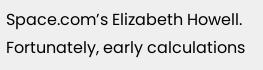Space.com’s Elizabeth Howell. Fortunately, early calculations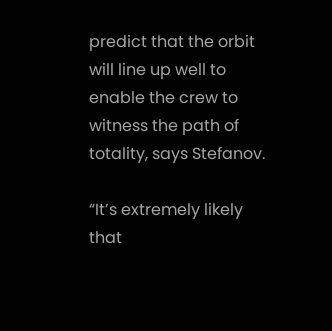predict that the orbit will line up well to enable the crew to witness the path of totality, says Stefanov.

“It’s extremely likely that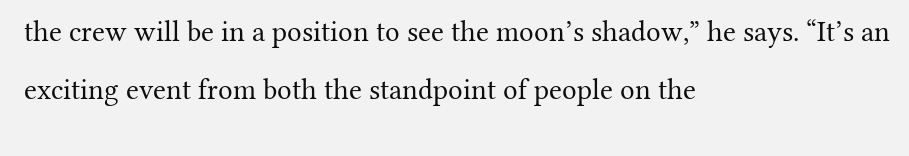the crew will be in a position to see the moon’s shadow,” he says. “It’s an exciting event from both the standpoint of people on the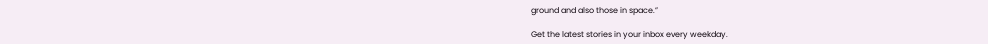ground and also those in space.”

Get the latest stories in your inbox every weekday.